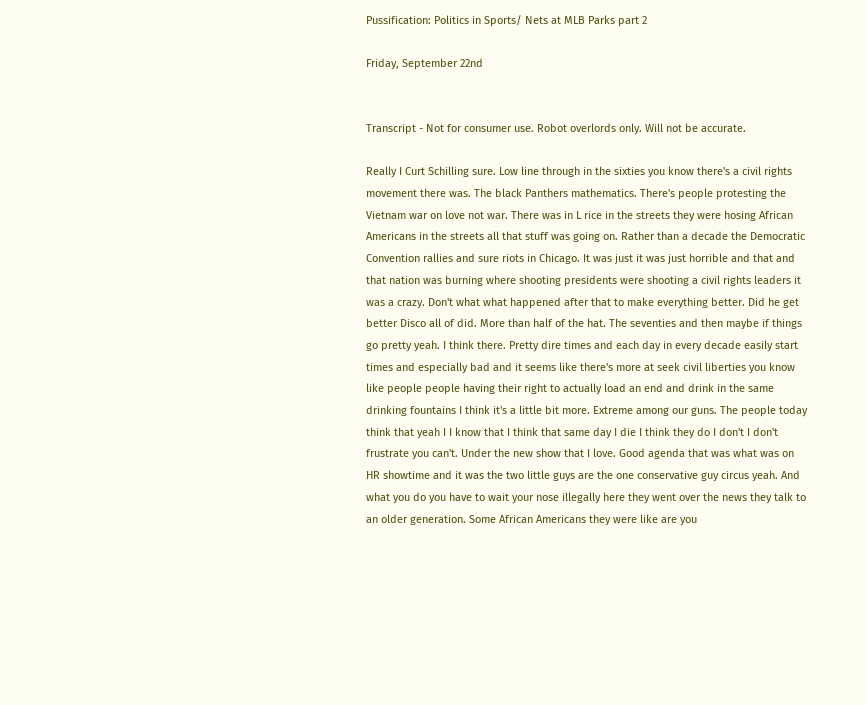Pussification: Politics in Sports/ Nets at MLB Parks part 2

Friday, September 22nd


Transcript - Not for consumer use. Robot overlords only. Will not be accurate.

Really I Curt Schilling sure. Low line through in the sixties you know there's a civil rights movement there was. The black Panthers mathematics. There's people protesting the Vietnam war on love not war. There was in L rice in the streets they were hosing African Americans in the streets all that stuff was going on. Rather than a decade the Democratic Convention rallies and sure riots in Chicago. It was just it was just horrible and that and that nation was burning where shooting presidents were shooting a civil rights leaders it was a crazy. Don't what what happened after that to make everything better. Did he get better Disco all of did. More than half of the hat. The seventies and then maybe if things go pretty yeah. I think there. Pretty dire times and each day in every decade easily start times and especially bad and it seems like there's more at seek civil liberties you know like people people having their right to actually load an end and drink in the same drinking fountains I think it's a little bit more. Extreme among our guns. The people today think that yeah I I know that I think that same day I die I think they do I don't I don't frustrate you can't. Under the new show that I love. Good agenda that was what was on HR showtime and it was the two little guys are the one conservative guy circus yeah. And what you do you have to wait your nose illegally here they went over the news they talk to an older generation. Some African Americans they were like are you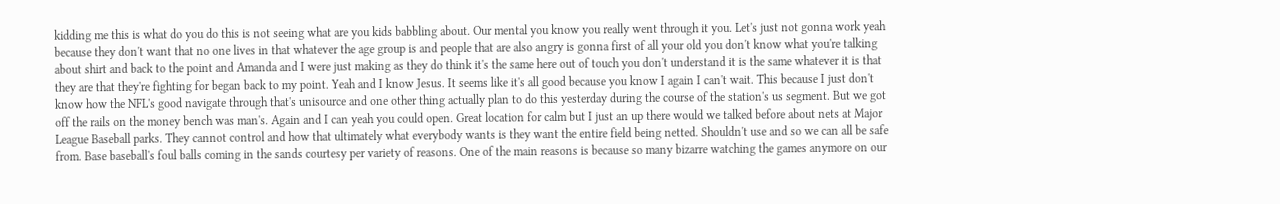kidding me this is what do you do this is not seeing what are you kids babbling about. Our mental you know you really went through it you. Let's just not gonna work yeah because they don't want that no one lives in that whatever the age group is and people that are also angry is gonna first of all your old you don't know what you're talking about shirt and back to the point and Amanda and I were just making as they do think it's the same here out of touch you don't understand it is the same whatever it is that they are that they're fighting for began back to my point. Yeah and I know Jesus. It seems like it's all good because you know I again I can't wait. This because I just don't know how the NFL's good navigate through that's unisource and one other thing actually plan to do this yesterday during the course of the station's us segment. But we got off the rails on the money bench was man's. Again and I can yeah you could open. Great location for calm but I just an up there would we talked before about nets at Major League Baseball parks. They cannot control and how that ultimately what everybody wants is they want the entire field being netted. Shouldn't use and so we can all be safe from. Base baseball's foul balls coming in the sands courtesy per variety of reasons. One of the main reasons is because so many bizarre watching the games anymore on our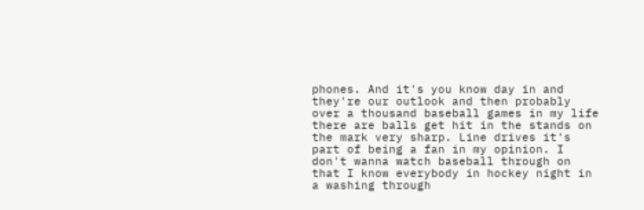phones. And it's you know day in and they're our outlook and then probably over a thousand baseball games in my life there are balls get hit in the stands on the mark very sharp. Line drives it's part of being a fan in my opinion. I don't wanna watch baseball through on that I know everybody in hockey night in a washing through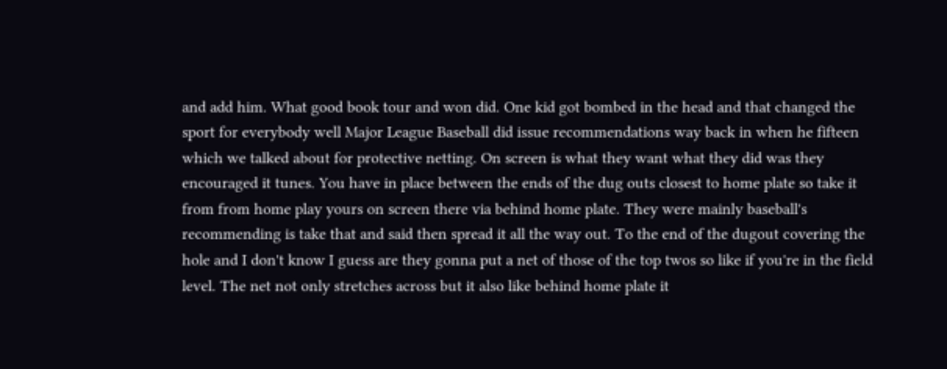and add him. What good book tour and won did. One kid got bombed in the head and that changed the sport for everybody well Major League Baseball did issue recommendations way back in when he fifteen which we talked about for protective netting. On screen is what they want what they did was they encouraged it tunes. You have in place between the ends of the dug outs closest to home plate so take it from from home play yours on screen there via behind home plate. They were mainly baseball's recommending is take that and said then spread it all the way out. To the end of the dugout covering the hole and I don't know I guess are they gonna put a net of those of the top twos so like if you're in the field level. The net not only stretches across but it also like behind home plate it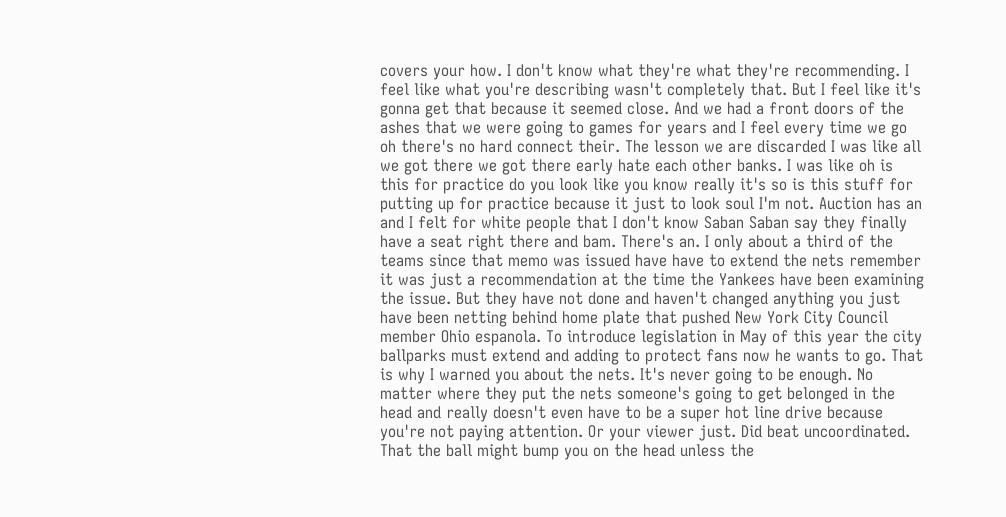covers your how. I don't know what they're what they're recommending. I feel like what you're describing wasn't completely that. But I feel like it's gonna get that because it seemed close. And we had a front doors of the ashes that we were going to games for years and I feel every time we go oh there's no hard connect their. The lesson we are discarded I was like all we got there we got there early hate each other banks. I was like oh is this for practice do you look like you know really it's so is this stuff for putting up for practice because it just to look soul I'm not. Auction has an and I felt for white people that I don't know Saban Saban say they finally have a seat right there and bam. There's an. I only about a third of the teams since that memo was issued have have to extend the nets remember it was just a recommendation at the time the Yankees have been examining the issue. But they have not done and haven't changed anything you just have been netting behind home plate that pushed New York City Council member Ohio espanola. To introduce legislation in May of this year the city ballparks must extend and adding to protect fans now he wants to go. That is why I warned you about the nets. It's never going to be enough. No matter where they put the nets someone's going to get belonged in the head and really doesn't even have to be a super hot line drive because you're not paying attention. Or your viewer just. Did beat uncoordinated. That the ball might bump you on the head unless the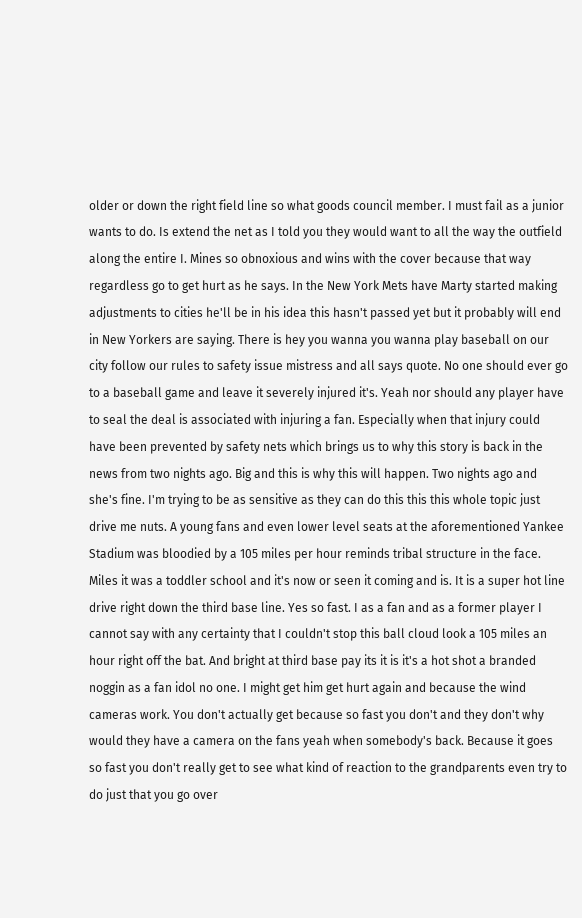older or down the right field line so what goods council member. I must fail as a junior wants to do. Is extend the net as I told you they would want to all the way the outfield along the entire I. Mines so obnoxious and wins with the cover because that way regardless go to get hurt as he says. In the New York Mets have Marty started making adjustments to cities he'll be in his idea this hasn't passed yet but it probably will end in New Yorkers are saying. There is hey you wanna you wanna play baseball on our city follow our rules to safety issue mistress and all says quote. No one should ever go to a baseball game and leave it severely injured it's. Yeah nor should any player have to seal the deal is associated with injuring a fan. Especially when that injury could have been prevented by safety nets which brings us to why this story is back in the news from two nights ago. Big and this is why this will happen. Two nights ago and she's fine. I'm trying to be as sensitive as they can do this this this whole topic just drive me nuts. A young fans and even lower level seats at the aforementioned Yankee Stadium was bloodied by a 105 miles per hour reminds tribal structure in the face. Miles it was a toddler school and it's now or seen it coming and is. It is a super hot line drive right down the third base line. Yes so fast. I as a fan and as a former player I cannot say with any certainty that I couldn't stop this ball cloud look a 105 miles an hour right off the bat. And bright at third base pay its it is it's a hot shot a branded noggin as a fan idol no one. I might get him get hurt again and because the wind cameras work. You don't actually get because so fast you don't and they don't why would they have a camera on the fans yeah when somebody's back. Because it goes so fast you don't really get to see what kind of reaction to the grandparents even try to do just that you go over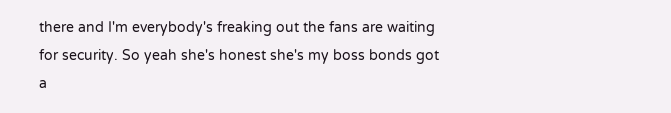there and I'm everybody's freaking out the fans are waiting for security. So yeah she's honest she's my boss bonds got a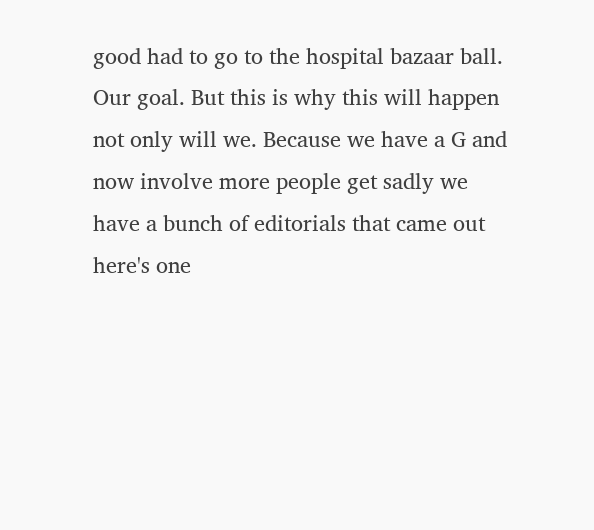good had to go to the hospital bazaar ball. Our goal. But this is why this will happen not only will we. Because we have a G and now involve more people get sadly we have a bunch of editorials that came out here's one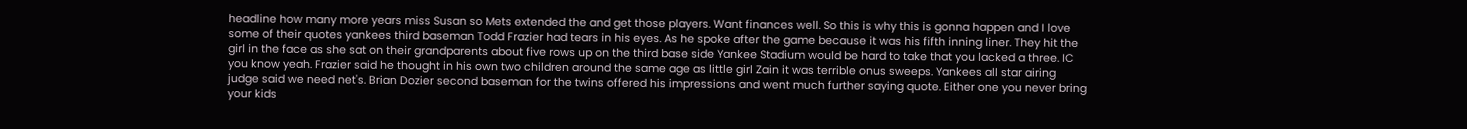headline how many more years miss Susan so Mets extended the and get those players. Want finances well. So this is why this is gonna happen and I love some of their quotes yankees third baseman Todd Frazier had tears in his eyes. As he spoke after the game because it was his fifth inning liner. They hit the girl in the face as she sat on their grandparents about five rows up on the third base side Yankee Stadium would be hard to take that you lacked a three. IC you know yeah. Frazier said he thought in his own two children around the same age as little girl Zain it was terrible onus sweeps. Yankees all star airing judge said we need net's. Brian Dozier second baseman for the twins offered his impressions and went much further saying quote. Either one you never bring your kids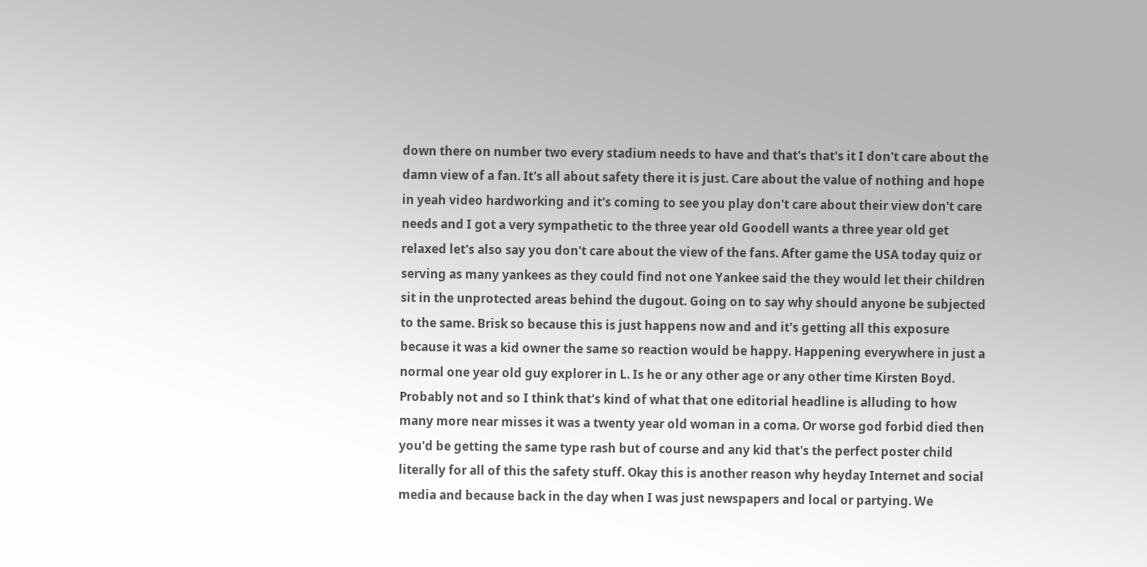down there on number two every stadium needs to have and that's that's it I don't care about the damn view of a fan. It's all about safety there it is just. Care about the value of nothing and hope in yeah video hardworking and it's coming to see you play don't care about their view don't care needs and I got a very sympathetic to the three year old Goodell wants a three year old get relaxed let's also say you don't care about the view of the fans. After game the USA today quiz or serving as many yankees as they could find not one Yankee said the they would let their children sit in the unprotected areas behind the dugout. Going on to say why should anyone be subjected to the same. Brisk so because this is just happens now and and it's getting all this exposure because it was a kid owner the same so reaction would be happy. Happening everywhere in just a normal one year old guy explorer in L. Is he or any other age or any other time Kirsten Boyd. Probably not and so I think that's kind of what that one editorial headline is alluding to how many more near misses it was a twenty year old woman in a coma. Or worse god forbid died then you'd be getting the same type rash but of course and any kid that's the perfect poster child literally for all of this the safety stuff. Okay this is another reason why heyday Internet and social media and because back in the day when I was just newspapers and local or partying. We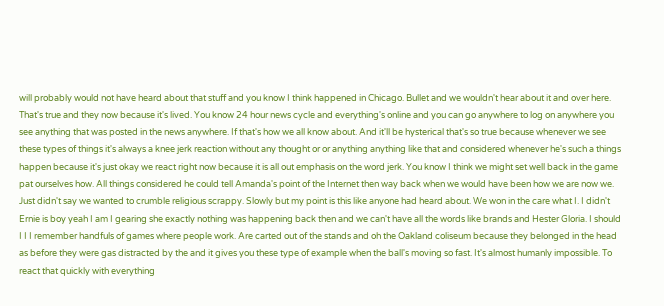will probably would not have heard about that stuff and you know I think happened in Chicago. Bullet and we wouldn't hear about it and over here. That's true and they now because it's lived. You know 24 hour news cycle and everything's online and you can go anywhere to log on anywhere you see anything that was posted in the news anywhere. If that's how we all know about. And it'll be hysterical that's so true because whenever we see these types of things it's always a knee jerk reaction without any thought or or anything anything like that and considered whenever he's such a things happen because it's just okay we react right now because it is all out emphasis on the word jerk. You know I think we might set well back in the game pat ourselves how. All things considered he could tell Amanda's point of the Internet then way back when we would have been how we are now we. Just didn't say we wanted to crumble religious scrappy. Slowly but my point is this like anyone had heard about. We won in the care what I. I didn't Ernie is boy yeah I am I gearing she exactly nothing was happening back then and we can't have all the words like brands and Hester Gloria. I should I I I remember handfuls of games where people work. Are carted out of the stands and oh the Oakland coliseum because they belonged in the head as before they were gas distracted by the and it gives you these type of example when the ball's moving so fast. It's almost humanly impossible. To react that quickly with everything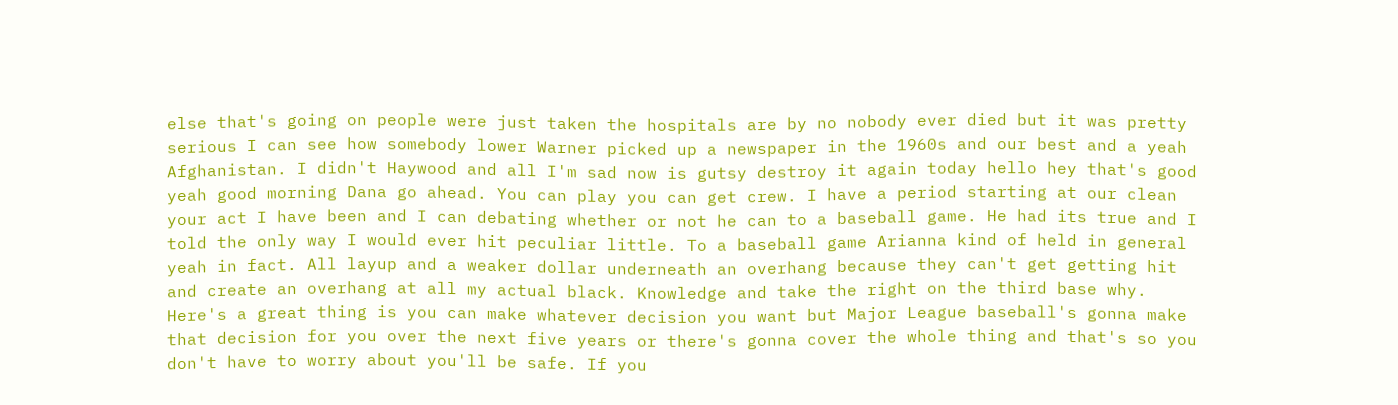else that's going on people were just taken the hospitals are by no nobody ever died but it was pretty serious I can see how somebody lower Warner picked up a newspaper in the 1960s and our best and a yeah Afghanistan. I didn't Haywood and all I'm sad now is gutsy destroy it again today hello hey that's good yeah good morning Dana go ahead. You can play you can get crew. I have a period starting at our clean your act I have been and I can debating whether or not he can to a baseball game. He had its true and I told the only way I would ever hit peculiar little. To a baseball game Arianna kind of held in general yeah in fact. All layup and a weaker dollar underneath an overhang because they can't get getting hit and create an overhang at all my actual black. Knowledge and take the right on the third base why. Here's a great thing is you can make whatever decision you want but Major League baseball's gonna make that decision for you over the next five years or there's gonna cover the whole thing and that's so you don't have to worry about you'll be safe. If you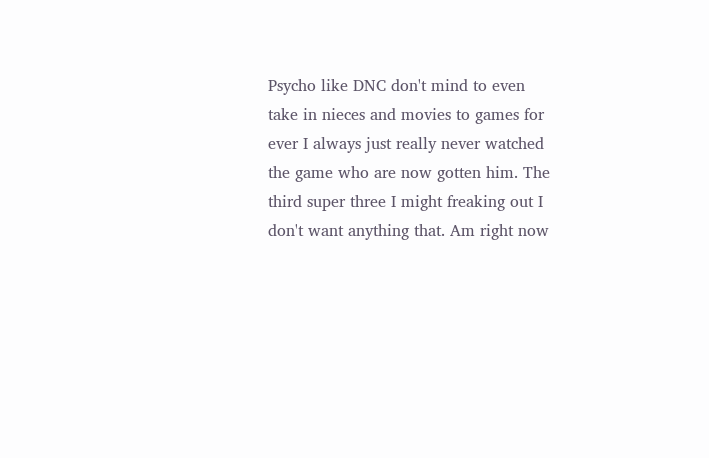Psycho like DNC don't mind to even take in nieces and movies to games for ever I always just really never watched the game who are now gotten him. The third super three I might freaking out I don't want anything that. Am right now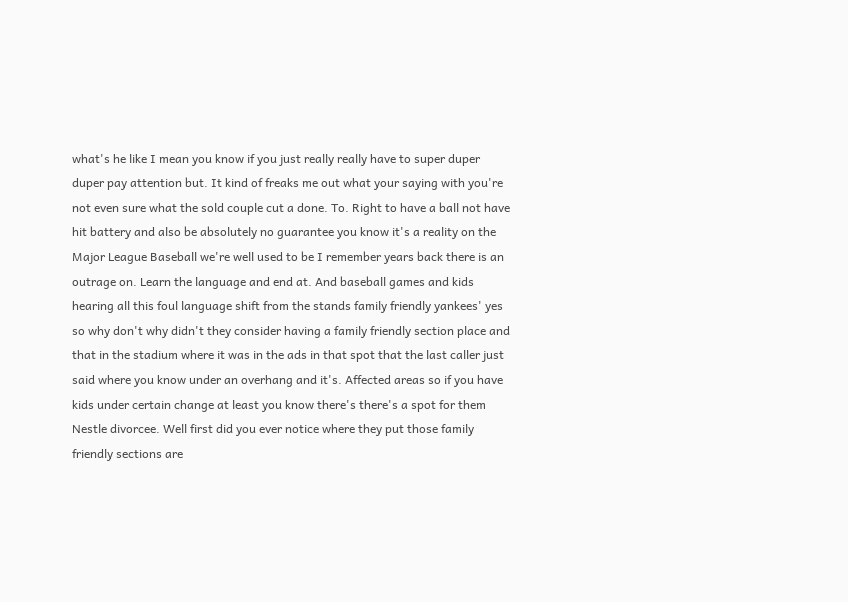what's he like I mean you know if you just really really have to super duper duper pay attention but. It kind of freaks me out what your saying with you're not even sure what the sold couple cut a done. To. Right to have a ball not have hit battery and also be absolutely no guarantee you know it's a reality on the Major League Baseball we're well used to be I remember years back there is an outrage on. Learn the language and end at. And baseball games and kids hearing all this foul language shift from the stands family friendly yankees' yes so why don't why didn't they consider having a family friendly section place and that in the stadium where it was in the ads in that spot that the last caller just said where you know under an overhang and it's. Affected areas so if you have kids under certain change at least you know there's there's a spot for them Nestle divorcee. Well first did you ever notice where they put those family friendly sections are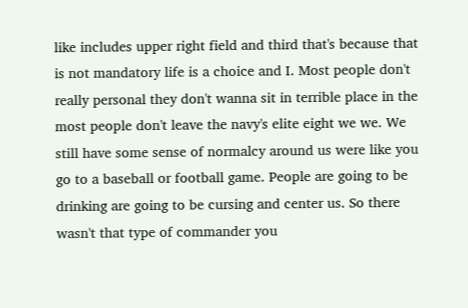like includes upper right field and third that's because that is not mandatory life is a choice and I. Most people don't really personal they don't wanna sit in terrible place in the most people don't leave the navy's elite eight we we. We still have some sense of normalcy around us were like you go to a baseball or football game. People are going to be drinking are going to be cursing and center us. So there wasn't that type of commander you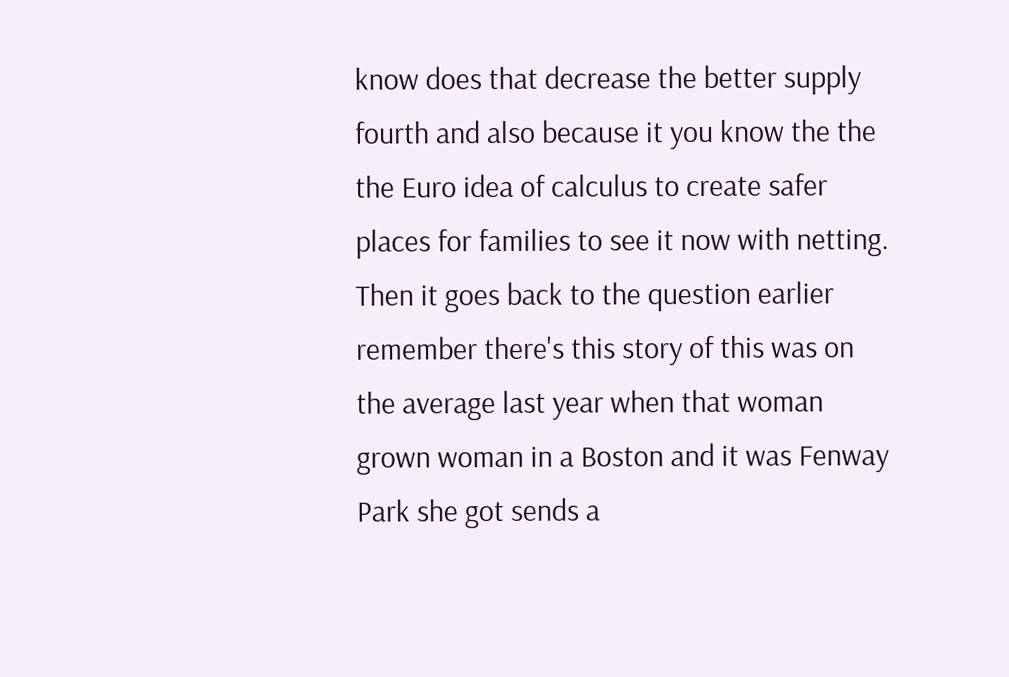know does that decrease the better supply fourth and also because it you know the the the Euro idea of calculus to create safer places for families to see it now with netting. Then it goes back to the question earlier remember there's this story of this was on the average last year when that woman grown woman in a Boston and it was Fenway Park she got sends a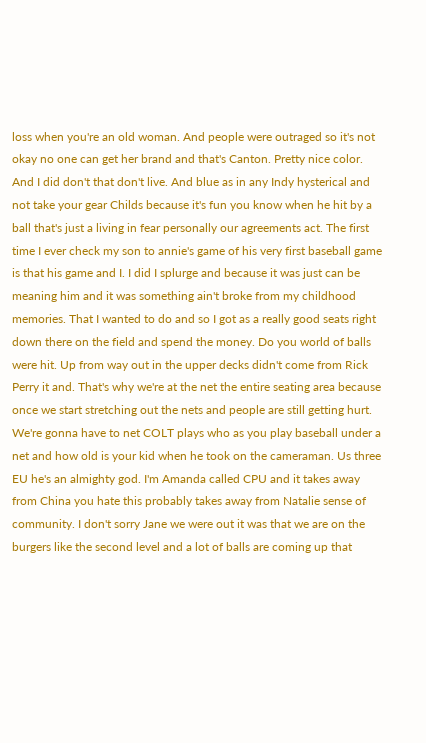loss when you're an old woman. And people were outraged so it's not okay no one can get her brand and that's Canton. Pretty nice color. And I did don't that don't live. And blue as in any Indy hysterical and not take your gear Childs because it's fun you know when he hit by a ball that's just a living in fear personally our agreements act. The first time I ever check my son to annie's game of his very first baseball game is that his game and I. I did I splurge and because it was just can be meaning him and it was something ain't broke from my childhood memories. That I wanted to do and so I got as a really good seats right down there on the field and spend the money. Do you world of balls were hit. Up from way out in the upper decks didn't come from Rick Perry it and. That's why we're at the net the entire seating area because once we start stretching out the nets and people are still getting hurt. We're gonna have to net COLT plays who as you play baseball under a net and how old is your kid when he took on the cameraman. Us three EU he's an almighty god. I'm Amanda called CPU and it takes away from China you hate this probably takes away from Natalie sense of community. I don't sorry Jane we were out it was that we are on the burgers like the second level and a lot of balls are coming up that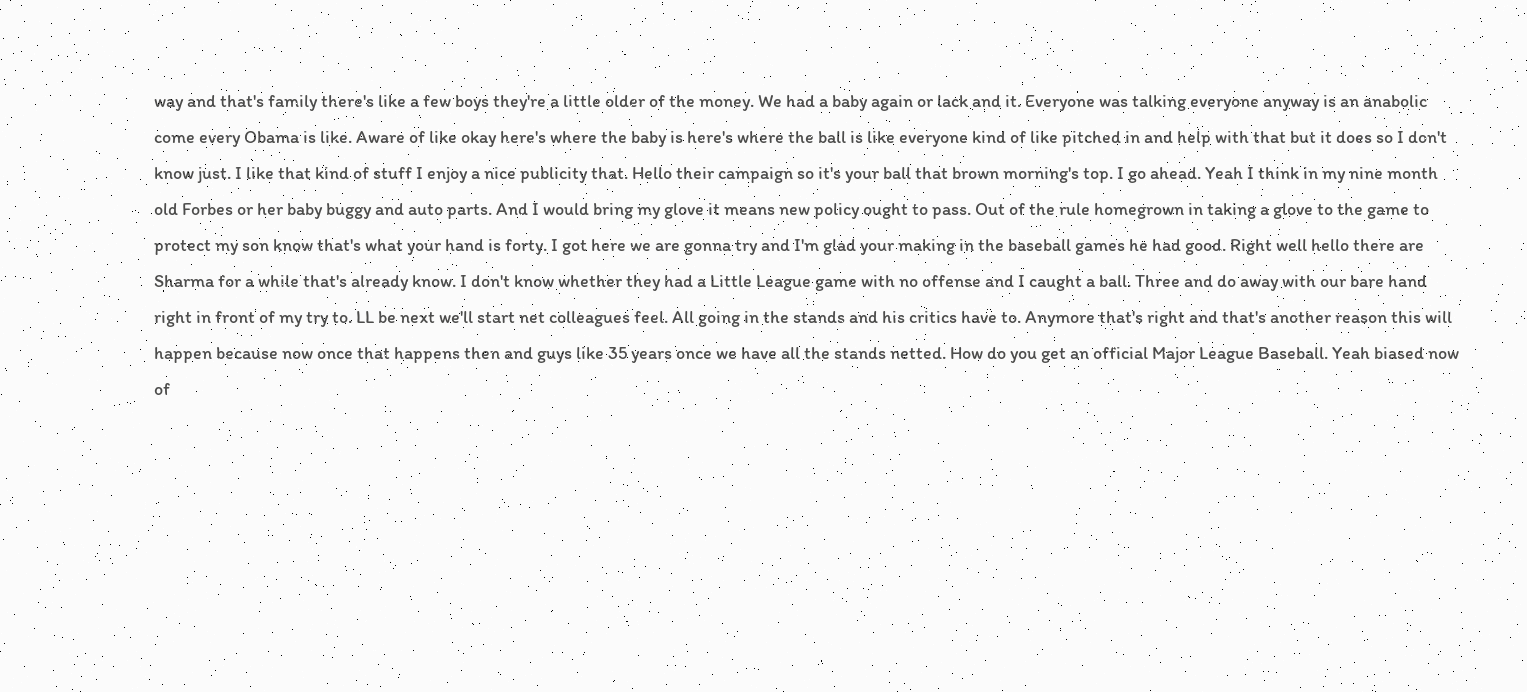way and that's family there's like a few boys they're a little older of the money. We had a baby again or lack and it. Everyone was talking everyone anyway is an anabolic come every Obama is like. Aware of like okay here's where the baby is here's where the ball is like everyone kind of like pitched in and help with that but it does so I don't know just. I like that kind of stuff I enjoy a nice publicity that. Hello their campaign so it's your ball that brown morning's top. I go ahead. Yeah I think in my nine month old Forbes or her baby buggy and auto parts. And I would bring my glove it means new policy ought to pass. Out of the rule homegrown in taking a glove to the game to protect my son know that's what your hand is forty. I got here we are gonna try and I'm glad your making in the baseball games he had good. Right well hello there are Sharma for a while that's already know. I don't know whether they had a Little League game with no offense and I caught a ball. Three and do away with our bare hand right in front of my try to. LL be next we'll start net colleagues feel. All going in the stands and his critics have to. Anymore that's right and that's another reason this will happen because now once that happens then and guys like 35 years once we have all the stands netted. How do you get an official Major League Baseball. Yeah biased now of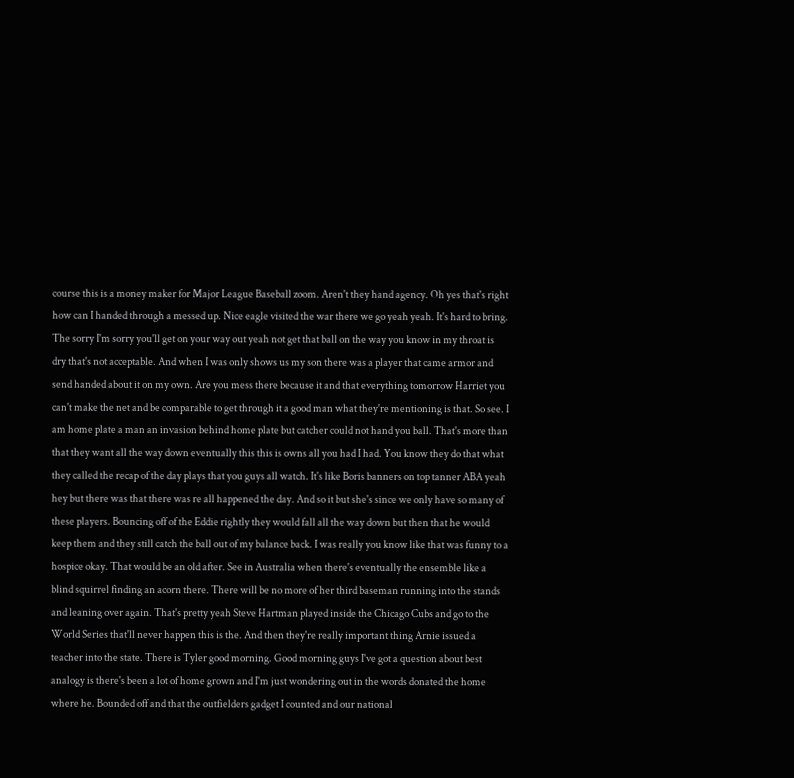course this is a money maker for Major League Baseball zoom. Aren't they hand agency. Oh yes that's right how can I handed through a messed up. Nice eagle visited the war there we go yeah yeah. It's hard to bring. The sorry I'm sorry you'll get on your way out yeah not get that ball on the way you know in my throat is dry that's not acceptable. And when I was only shows us my son there was a player that came armor and send handed about it on my own. Are you mess there because it and that everything tomorrow Harriet you can't make the net and be comparable to get through it a good man what they're mentioning is that. So see. I am home plate a man an invasion behind home plate but catcher could not hand you ball. That's more than that they want all the way down eventually this this is owns all you had I had. You know they do that what they called the recap of the day plays that you guys all watch. It's like Boris banners on top tanner ABA yeah hey but there was that there was re all happened the day. And so it but she's since we only have so many of these players. Bouncing off of the Eddie rightly they would fall all the way down but then that he would keep them and they still catch the ball out of my balance back. I was really you know like that was funny to a hospice okay. That would be an old after. See in Australia when there's eventually the ensemble like a blind squirrel finding an acorn there. There will be no more of her third baseman running into the stands and leaning over again. That's pretty yeah Steve Hartman played inside the Chicago Cubs and go to the World Series that'll never happen this is the. And then they're really important thing Arnie issued a teacher into the state. There is Tyler good morning. Good morning guys I've got a question about best analogy is there's been a lot of home grown and I'm just wondering out in the words donated the home where he. Bounded off and that the outfielders gadget I counted and our national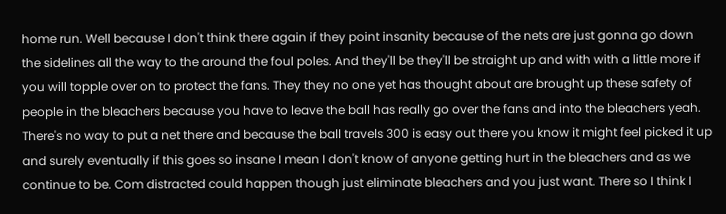home run. Well because I don't think there again if they point insanity because of the nets are just gonna go down the sidelines all the way to the around the foul poles. And they'll be they'll be straight up and with with a little more if you will topple over on to protect the fans. They they no one yet has thought about are brought up these safety of people in the bleachers because you have to leave the ball has really go over the fans and into the bleachers yeah. There's no way to put a net there and because the ball travels 300 is easy out there you know it might feel picked it up and surely eventually if this goes so insane I mean I don't know of anyone getting hurt in the bleachers and as we continue to be. Com distracted could happen though just eliminate bleachers and you just want. There so I think I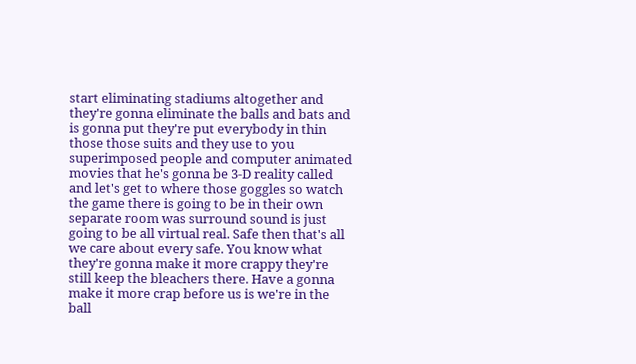start eliminating stadiums altogether and they're gonna eliminate the balls and bats and is gonna put they're put everybody in thin those those suits and they use to you superimposed people and computer animated movies that he's gonna be 3-D reality called and let's get to where those goggles so watch the game there is going to be in their own separate room was surround sound is just going to be all virtual real. Safe then that's all we care about every safe. You know what they're gonna make it more crappy they're still keep the bleachers there. Have a gonna make it more crap before us is we're in the ball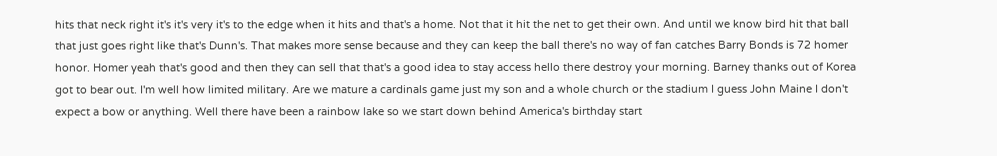hits that neck right it's it's very it's to the edge when it hits and that's a home. Not that it hit the net to get their own. And until we know bird hit that ball that just goes right like that's Dunn's. That makes more sense because and they can keep the ball there's no way of fan catches Barry Bonds is 72 homer honor. Homer yeah that's good and then they can sell that that's a good idea to stay access hello there destroy your morning. Barney thanks out of Korea got to bear out. I'm well how limited military. Are we mature a cardinals game just my son and a whole church or the stadium I guess John Maine I don't expect a bow or anything. Well there have been a rainbow lake so we start down behind America's birthday start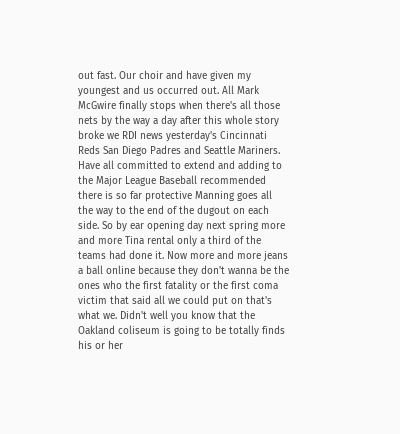out fast. Our choir and have given my youngest and us occurred out. All Mark McGwire finally stops when there's all those nets by the way a day after this whole story broke we RDI news yesterday's Cincinnati Reds San Diego Padres and Seattle Mariners. Have all committed to extend and adding to the Major League Baseball recommended there is so far protective Manning goes all the way to the end of the dugout on each side. So by ear opening day next spring more and more Tina rental only a third of the teams had done it. Now more and more jeans a ball online because they don't wanna be the ones who the first fatality or the first coma victim that said all we could put on that's what we. Didn't well you know that the Oakland coliseum is going to be totally finds his or her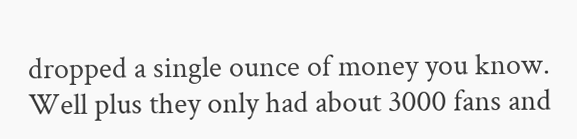dropped a single ounce of money you know. Well plus they only had about 3000 fans and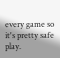every game so it's pretty safe play.